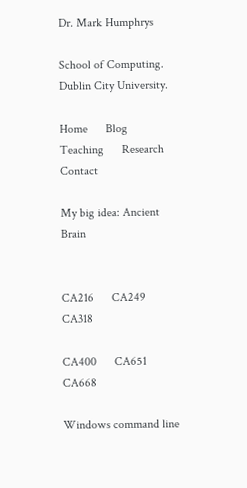Dr. Mark Humphrys

School of Computing. Dublin City University.

Home      Blog      Teaching      Research      Contact

My big idea: Ancient Brain


CA216      CA249      CA318

CA400      CA651      CA668

Windows command line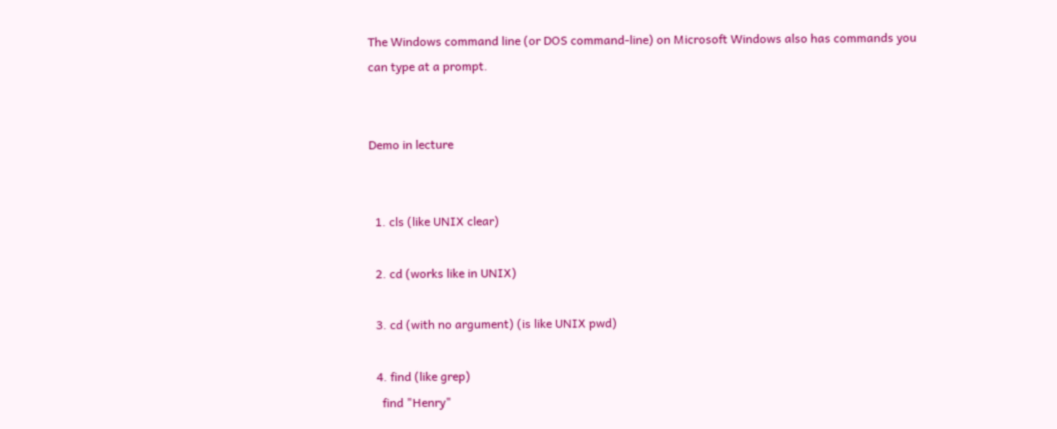The Windows command line (or DOS command-line) on Microsoft Windows also has commands you can type at a prompt.


Demo in lecture


  1. cls (like UNIX clear)

  2. cd (works like in UNIX)

  3. cd (with no argument) (is like UNIX pwd)

  4. find (like grep)
    find "Henry"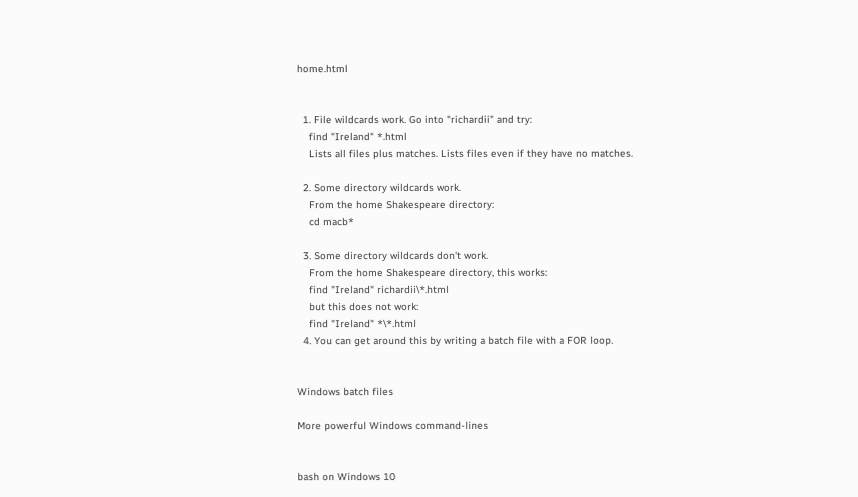home.html


  1. File wildcards work. Go into "richardii" and try:
    find "Ireland" *.html
    Lists all files plus matches. Lists files even if they have no matches.

  2. Some directory wildcards work.
    From the home Shakespeare directory:
    cd macb*

  3. Some directory wildcards don't work.
    From the home Shakespeare directory, this works:
    find "Ireland" richardii\*.html
    but this does not work:
    find "Ireland" *\*.html
  4. You can get around this by writing a batch file with a FOR loop.


Windows batch files

More powerful Windows command-lines


bash on Windows 10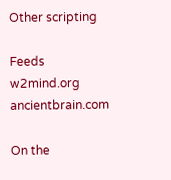Other scripting

Feeds      w2mind.org      ancientbrain.com

On the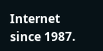Internet since 1987.